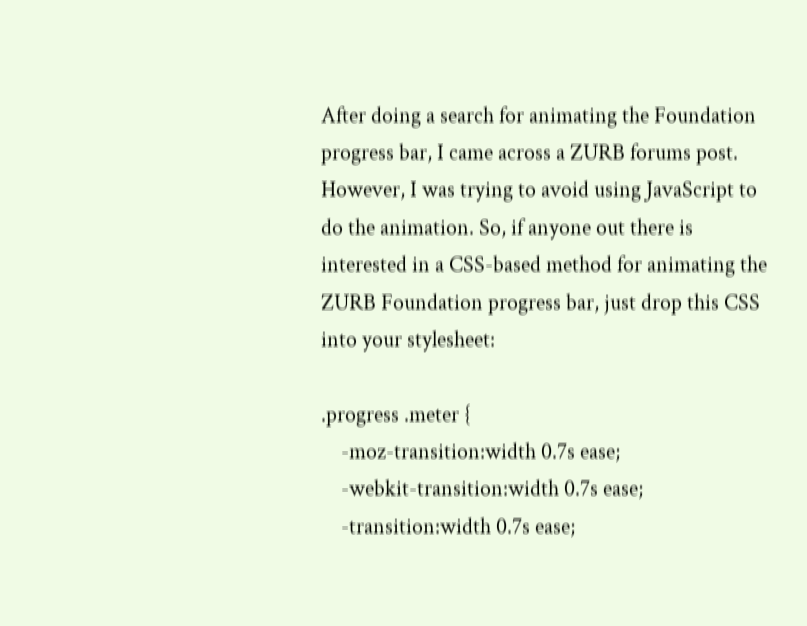After doing a search for animating the Foundation progress bar, I came across a ZURB forums post. However, I was trying to avoid using JavaScript to do the animation. So, if anyone out there is interested in a CSS-based method for animating the ZURB Foundation progress bar, just drop this CSS into your stylesheet:

.progress .meter {
    -moz-transition:width 0.7s ease;
    -webkit-transition:width 0.7s ease;
    -transition:width 0.7s ease;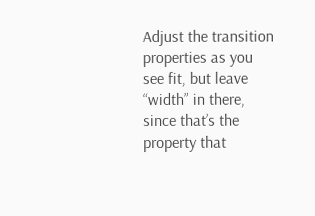Adjust the transition properties as you see fit, but leave “width” in there, since that’s the property that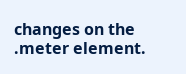changes on the .meter element.